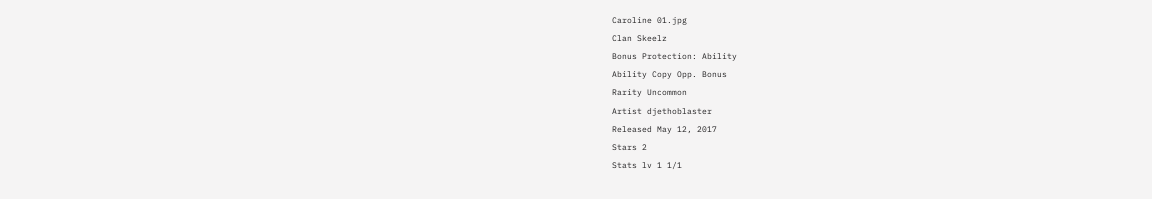Caroline 01.jpg
Clan Skeelz
Bonus Protection: Ability
Ability Copy Opp. Bonus
Rarity Uncommon
Artist djethoblaster
Released May 12, 2017
Stars 2
Stats lv 1 1/1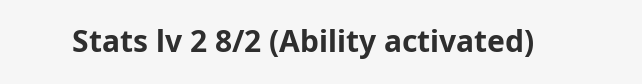Stats lv 2 8/2 (Ability activated)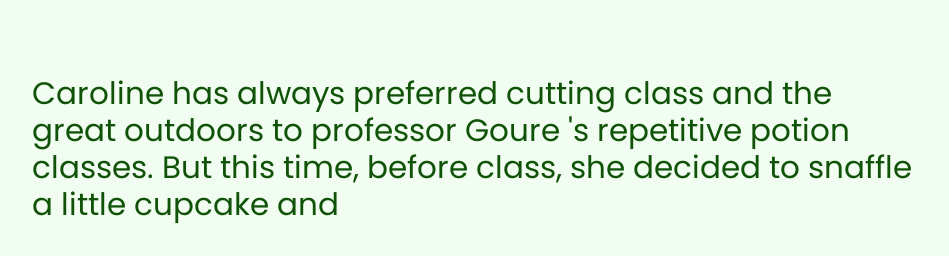Caroline has always preferred cutting class and the great outdoors to professor Goure 's repetitive potion classes. But this time, before class, she decided to snaffle a little cupcake and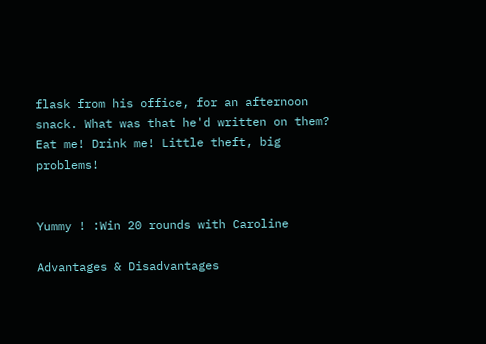flask from his office, for an afternoon snack. What was that he'd written on them? Eat me! Drink me! Little theft, big problems!


Yummy ! :Win 20 rounds with Caroline

Advantages & Disadvantages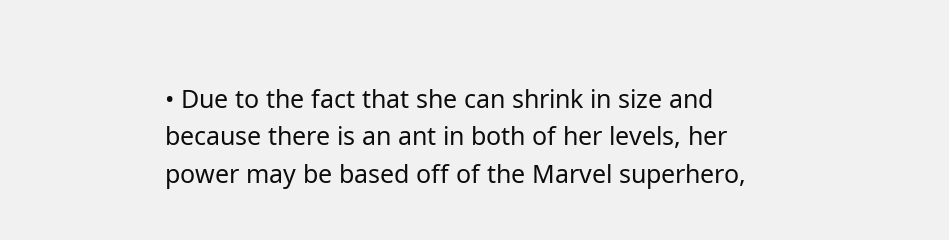• Due to the fact that she can shrink in size and because there is an ant in both of her levels, her power may be based off of the Marvel superhero,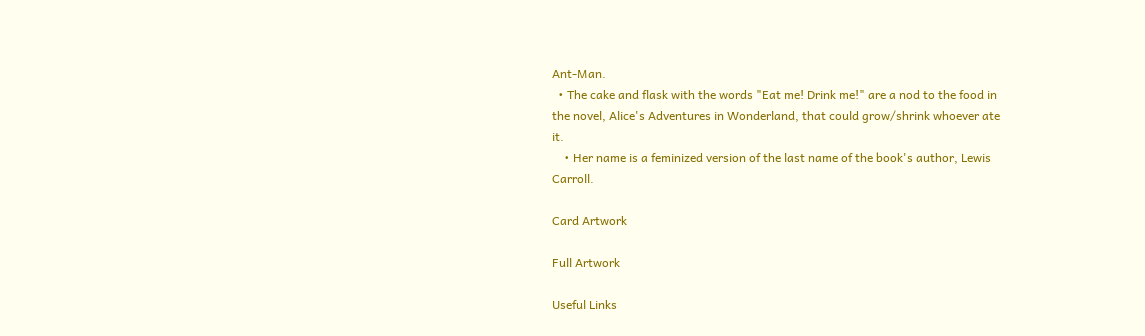Ant-Man.
  • The cake and flask with the words "Eat me! Drink me!" are a nod to the food in the novel, Alice's Adventures in Wonderland, that could grow/shrink whoever ate it.
    • Her name is a feminized version of the last name of the book's author, Lewis Carroll.

Card Artwork

Full Artwork

Useful Links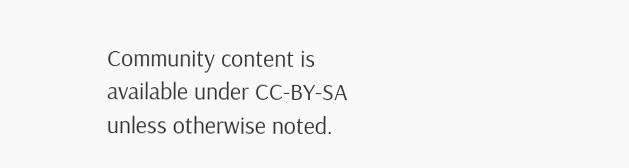Community content is available under CC-BY-SA unless otherwise noted.